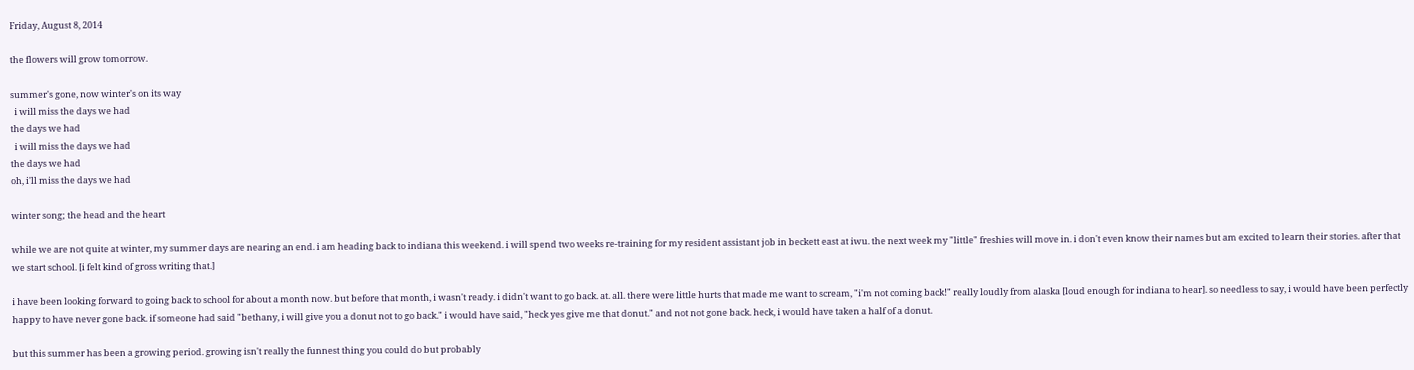Friday, August 8, 2014

the flowers will grow tomorrow.

summer's gone, now winter's on its way
  i will miss the days we had
the days we had
  i will miss the days we had
the days we had
oh, i'll miss the days we had

winter song; the head and the heart

while we are not quite at winter, my summer days are nearing an end. i am heading back to indiana this weekend. i will spend two weeks re-training for my resident assistant job in beckett east at iwu. the next week my "little" freshies will move in. i don't even know their names but am excited to learn their stories. after that we start school. [i felt kind of gross writing that.]

i have been looking forward to going back to school for about a month now. but before that month, i wasn't ready. i didn't want to go back. at. all. there were little hurts that made me want to scream, "i'm not coming back!" really loudly from alaska [loud enough for indiana to hear]. so needless to say, i would have been perfectly happy to have never gone back. if someone had said "bethany, i will give you a donut not to go back." i would have said, "heck yes give me that donut." and not not gone back. heck, i would have taken a half of a donut.

but this summer has been a growing period. growing isn't really the funnest thing you could do but probably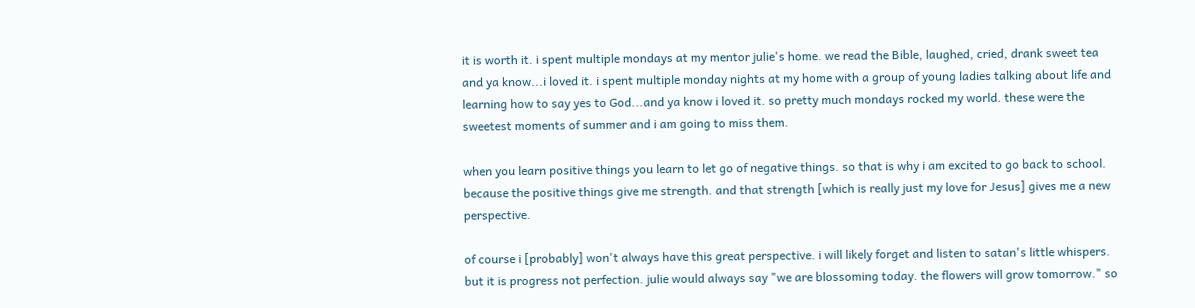it is worth it. i spent multiple mondays at my mentor julie's home. we read the Bible, laughed, cried, drank sweet tea and ya know...i loved it. i spent multiple monday nights at my home with a group of young ladies talking about life and learning how to say yes to God...and ya know i loved it. so pretty much mondays rocked my world. these were the sweetest moments of summer and i am going to miss them.

when you learn positive things you learn to let go of negative things. so that is why i am excited to go back to school. because the positive things give me strength. and that strength [which is really just my love for Jesus] gives me a new perspective.

of course i [probably] won't always have this great perspective. i will likely forget and listen to satan's little whispers. but it is progress not perfection. julie would always say "we are blossoming today. the flowers will grow tomorrow." so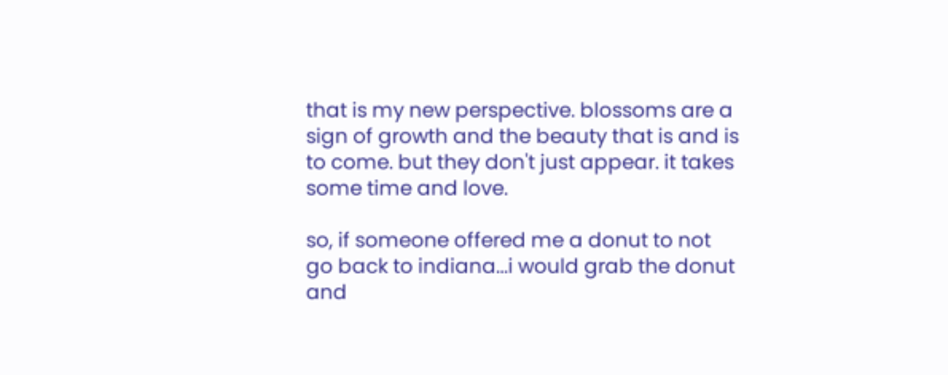that is my new perspective. blossoms are a sign of growth and the beauty that is and is to come. but they don't just appear. it takes some time and love.

so, if someone offered me a donut to not go back to indiana...i would grab the donut and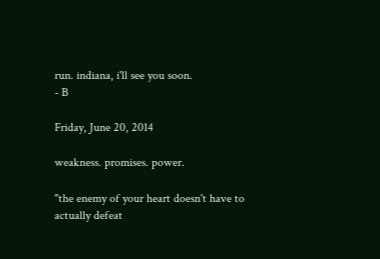run. indiana, i'll see you soon.
- B

Friday, June 20, 2014

weakness. promises. power.

"the enemy of your heart doesn't have to actually defeat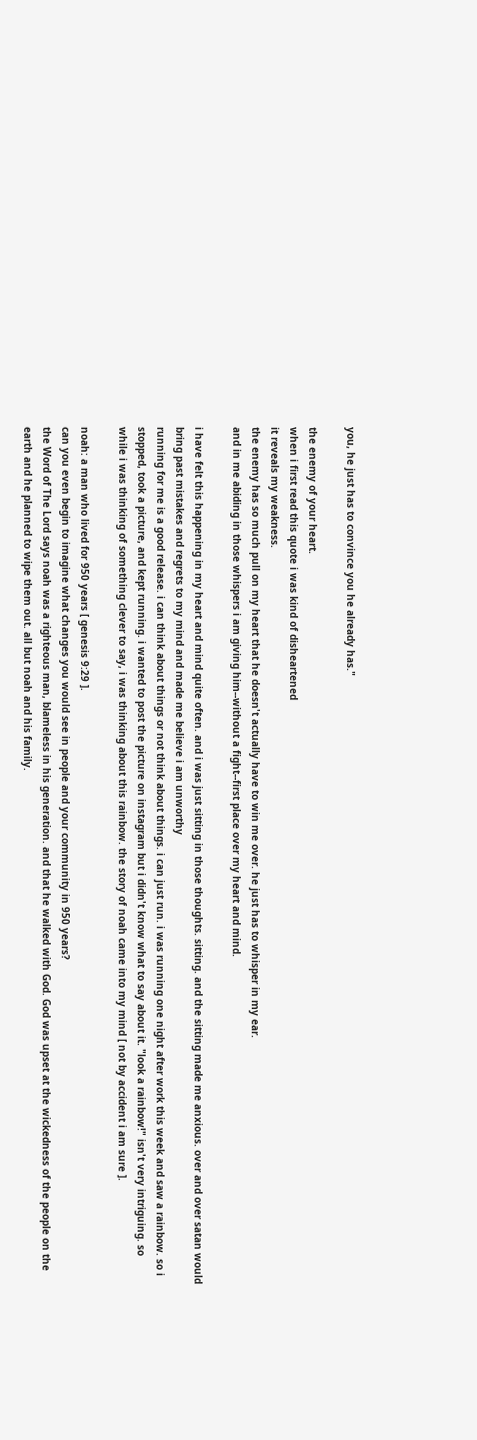you, he just has to convince you he already has."

the enemy of your heart.
when i first read this quote i was kind of disheartened
it reveals my weakness.
the enemy has so much pull on my heart that he doesn't actually have to win me over. he just has to whisper in my ear.
and in me abiding in those whispers i am giving him--without a fight--first place over my heart and mind.

i have felt this happening in my heart and mind quite often. and i was just sitting in those thoughts. sitting. and the sitting made me anxious. over and over satan would bring past mistakes and regrets to my mind and made me believe i am unworthy
running for me is a good release. i can think about things or not think about things. i can just run. i was running one night after work this week and saw a rainbow. so i stopped, took a picture, and kept running. i wanted to post the picture on instagram but i didn't know what to say about it. "look a rainbow!" isn't very intriguing. so while i was thinking of something clever to say, i was thinking about this rainbow. the story of noah came into my mind [ not by accident i am sure ].

noah: a man who lived for 950 years [ genesis 9:29 ].
can you even begin to imagine what changes you would see in people and your community in 950 years?
the Word of The Lord says noah was a righteous man, blameless in his generation. and that he walked with God. God was upset at the wickedness of the people on the earth and he planned to wipe them out. all but noah and his family.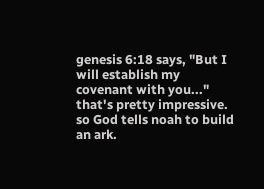genesis 6:18 says, "But I will establish my covenant with you..."
that's pretty impressive.
so God tells noah to build an ark.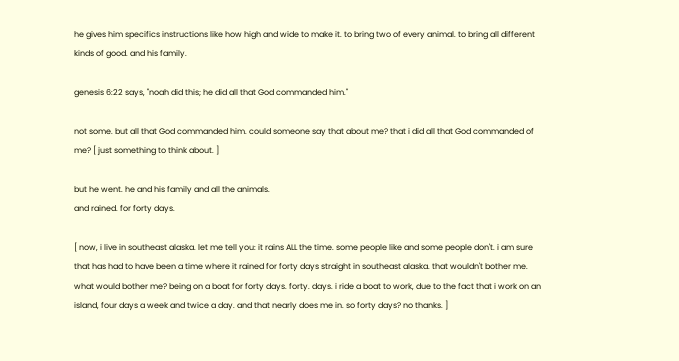he gives him specifics instructions like how high and wide to make it. to bring two of every animal. to bring all different kinds of good. and his family.

genesis 6:22 says, "noah did this; he did all that God commanded him."

not some. but all that God commanded him. could someone say that about me? that i did all that God commanded of me? [ just something to think about. ]

but he went. he and his family and all the animals.
and rained. for forty days.

[ now, i live in southeast alaska. let me tell you: it rains ALL the time. some people like and some people don't. i am sure that has had to have been a time where it rained for forty days straight in southeast alaska. that wouldn't bother me. what would bother me? being on a boat for forty days. forty. days. i ride a boat to work, due to the fact that i work on an island, four days a week and twice a day. and that nearly does me in. so forty days? no thanks. ]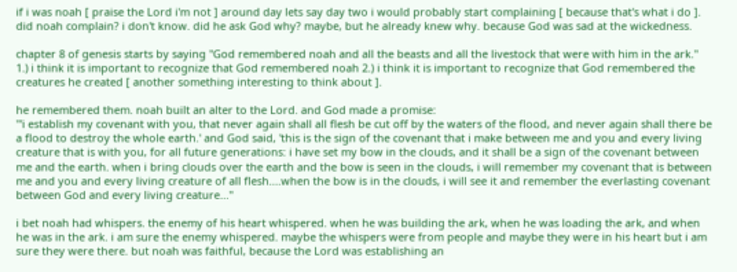if i was noah [ praise the Lord i'm not ] around day lets say day two i would probably start complaining [ because that's what i do ]. did noah complain? i don't know. did he ask God why? maybe, but he already knew why. because God was sad at the wickedness.

chapter 8 of genesis starts by saying "God remembered noah and all the beasts and all the livestock that were with him in the ark." 1.) i think it is important to recognize that God remembered noah 2.) i think it is important to recognize that God remembered the creatures he created [ another something interesting to think about ].

he remembered them. noah built an alter to the Lord. and God made a promise:
"'i establish my covenant with you, that never again shall all flesh be cut off by the waters of the flood, and never again shall there be a flood to destroy the whole earth.' and God said, 'this is the sign of the covenant that i make between me and you and every living creature that is with you, for all future generations: i have set my bow in the clouds, and it shall be a sign of the covenant between me and the earth. when i bring clouds over the earth and the bow is seen in the clouds, i will remember my covenant that is between me and you and every living creature of all flesh....when the bow is in the clouds, i will see it and remember the everlasting covenant between God and every living creature..."

i bet noah had whispers. the enemy of his heart whispered. when he was building the ark, when he was loading the ark, and when he was in the ark. i am sure the enemy whispered. maybe the whispers were from people and maybe they were in his heart but i am sure they were there. but noah was faithful, because the Lord was establishing an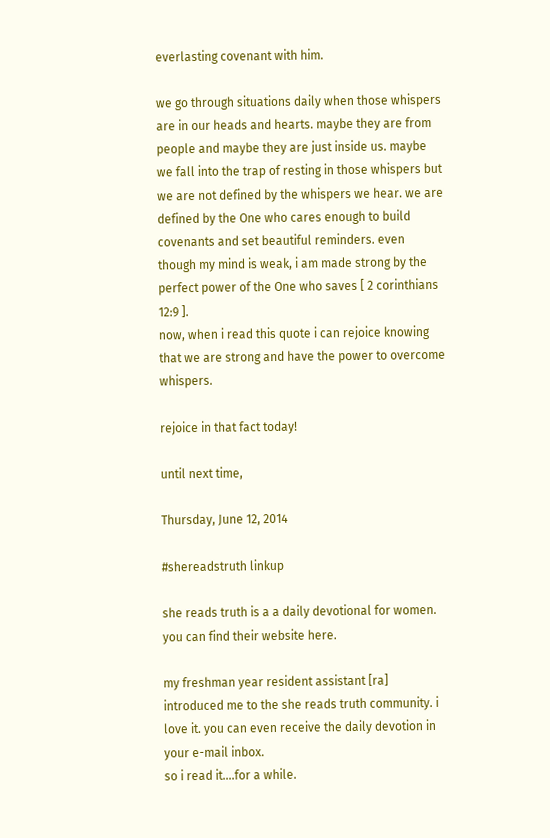everlasting covenant with him.

we go through situations daily when those whispers are in our heads and hearts. maybe they are from people and maybe they are just inside us. maybe we fall into the trap of resting in those whispers but we are not defined by the whispers we hear. we are defined by the One who cares enough to build covenants and set beautiful reminders. even though my mind is weak, i am made strong by the perfect power of the One who saves [ 2 corinthians 12:9 ].
now, when i read this quote i can rejoice knowing that we are strong and have the power to overcome whispers.

rejoice in that fact today!

until next time,

Thursday, June 12, 2014

#shereadstruth linkup

she reads truth is a a daily devotional for women. you can find their website here.

my freshman year resident assistant [ra] introduced me to the she reads truth community. i love it. you can even receive the daily devotion in your e-mail inbox.
so i read it....for a while.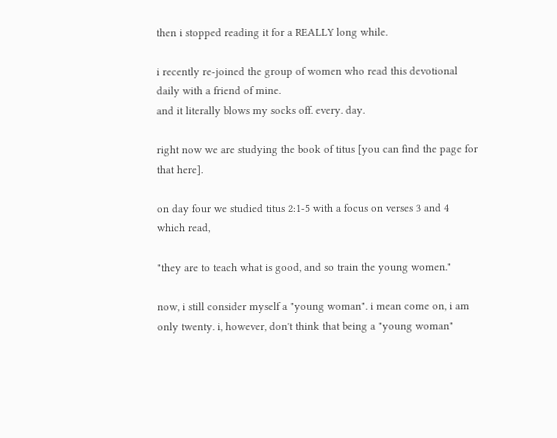then i stopped reading it for a REALLY long while.

i recently re-joined the group of women who read this devotional daily with a friend of mine.
and it literally blows my socks off. every. day.

right now we are studying the book of titus [you can find the page for that here].

on day four we studied titus 2:1-5 with a focus on verses 3 and 4 which read,

"they are to teach what is good, and so train the young women."

now, i still consider myself a "young woman". i mean come on, i am only twenty. i, however, don't think that being a "young woman"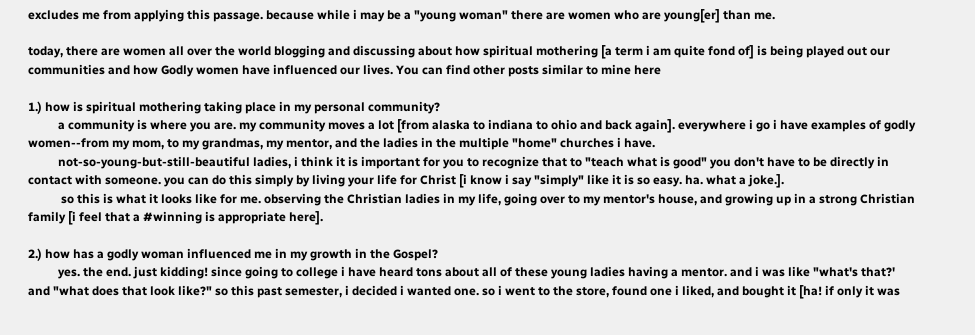excludes me from applying this passage. because while i may be a "young woman" there are women who are young[er] than me.

today, there are women all over the world blogging and discussing about how spiritual mothering [a term i am quite fond of] is being played out our communities and how Godly women have influenced our lives. You can find other posts similar to mine here

1.) how is spiritual mothering taking place in my personal community?
          a community is where you are. my community moves a lot [from alaska to indiana to ohio and back again]. everywhere i go i have examples of godly women--from my mom, to my grandmas, my mentor, and the ladies in the multiple "home" churches i have.
          not-so-young-but-still-beautiful ladies, i think it is important for you to recognize that to "teach what is good" you don't have to be directly in contact with someone. you can do this simply by living your life for Christ [i know i say "simply" like it is so easy. ha. what a joke.].
           so this is what it looks like for me. observing the Christian ladies in my life, going over to my mentor's house, and growing up in a strong Christian family [i feel that a #winning is appropriate here].

2.) how has a godly woman influenced me in my growth in the Gospel?
          yes. the end. just kidding! since going to college i have heard tons about all of these young ladies having a mentor. and i was like "what's that?' and "what does that look like?" so this past semester, i decided i wanted one. so i went to the store, found one i liked, and bought it [ha! if only it was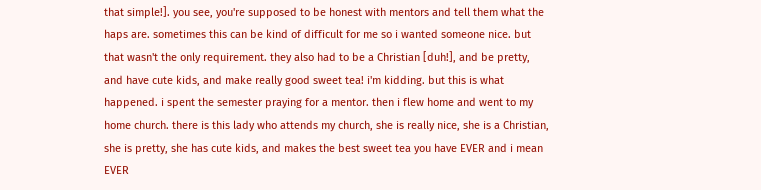that simple!]. you see, you're supposed to be honest with mentors and tell them what the haps are. sometimes this can be kind of difficult for me so i wanted someone nice. but that wasn't the only requirement. they also had to be a Christian [duh!], and be pretty, and have cute kids, and make really good sweet tea! i'm kidding. but this is what happened. i spent the semester praying for a mentor. then i flew home and went to my home church. there is this lady who attends my church, she is really nice, she is a Christian, she is pretty, she has cute kids, and makes the best sweet tea you have EVER and i mean EVER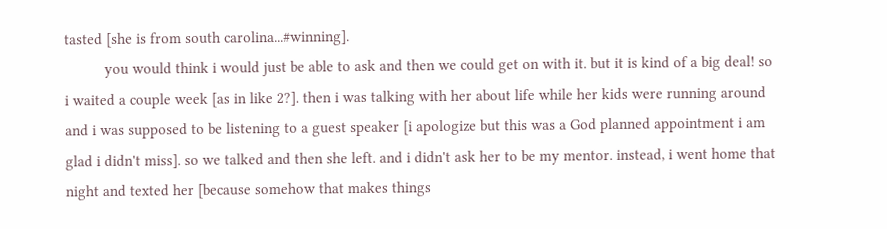tasted [she is from south carolina...#winning].
          you would think i would just be able to ask and then we could get on with it. but it is kind of a big deal! so i waited a couple week [as in like 2?]. then i was talking with her about life while her kids were running around and i was supposed to be listening to a guest speaker [i apologize but this was a God planned appointment i am glad i didn't miss]. so we talked and then she left. and i didn't ask her to be my mentor. instead, i went home that night and texted her [because somehow that makes things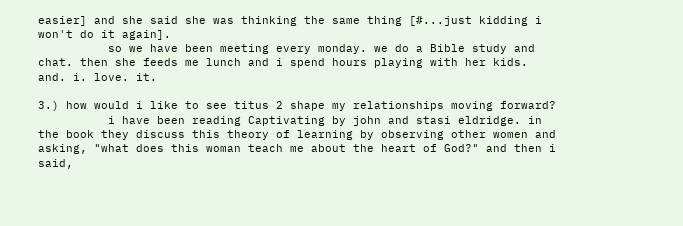easier] and she said she was thinking the same thing [#...just kidding i won't do it again].
          so we have been meeting every monday. we do a Bible study and chat. then she feeds me lunch and i spend hours playing with her kids. and. i. love. it.

3.) how would i like to see titus 2 shape my relationships moving forward?
          i have been reading Captivating by john and stasi eldridge. in the book they discuss this theory of learning by observing other women and asking, "what does this woman teach me about the heart of God?" and then i said,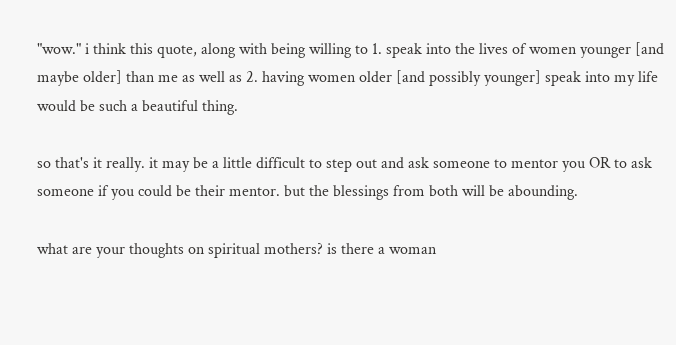"wow." i think this quote, along with being willing to 1. speak into the lives of women younger [and maybe older] than me as well as 2. having women older [and possibly younger] speak into my life would be such a beautiful thing.

so that's it really. it may be a little difficult to step out and ask someone to mentor you OR to ask someone if you could be their mentor. but the blessings from both will be abounding.

what are your thoughts on spiritual mothers? is there a woman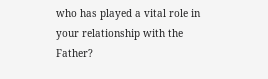who has played a vital role in your relationship with the Father?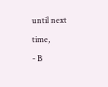until next time,
- B